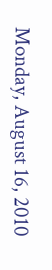Monday, August 16, 2010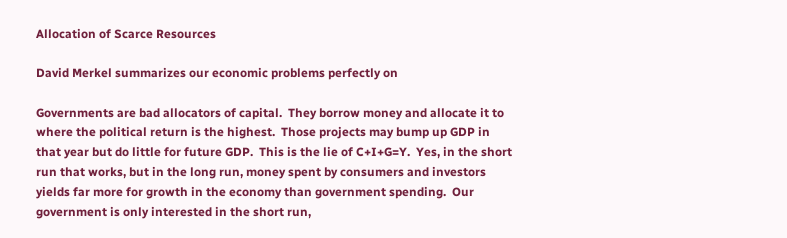Allocation of Scarce Resources

David Merkel summarizes our economic problems perfectly on

Governments are bad allocators of capital.  They borrow money and allocate it to where the political return is the highest.  Those projects may bump up GDP in that year but do little for future GDP.  This is the lie of C+I+G=Y.  Yes, in the short run that works, but in the long run, money spent by consumers and investors yields far more for growth in the economy than government spending.  Our government is only interested in the short run,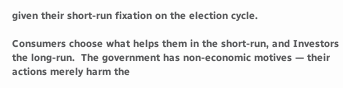given their short-run fixation on the election cycle.

Consumers choose what helps them in the short-run, and Investors the long-run.  The government has non-economic motives — their actions merely harm the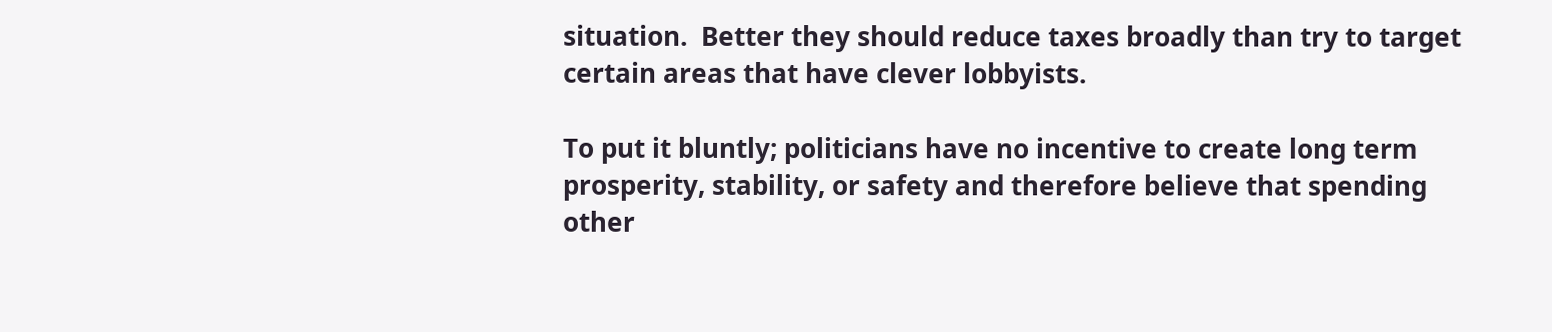situation.  Better they should reduce taxes broadly than try to target certain areas that have clever lobbyists.

To put it bluntly; politicians have no incentive to create long term prosperity, stability, or safety and therefore believe that spending other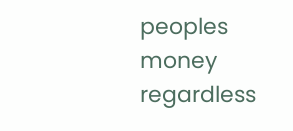peoples money  regardless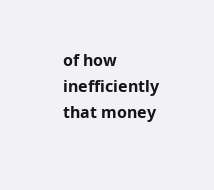of how inefficiently that money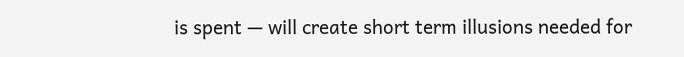is spent — will create short term illusions needed for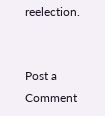reelection.


Post a Comment